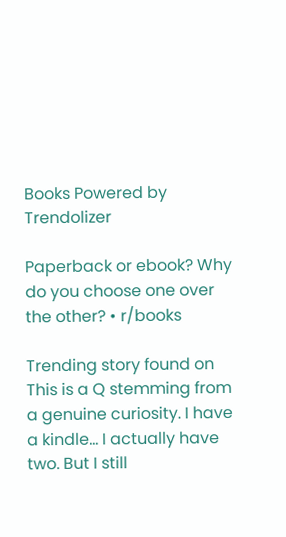Books Powered by Trendolizer

Paperback or ebook? Why do you choose one over the other? • r/books

Trending story found on
This is a Q stemming from a genuine curiosity. I have a kindle... I actually have two. But I still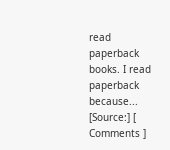read paperback books. I read paperback because...
[Source:] [ Comments ]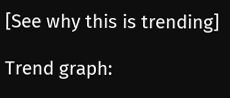[See why this is trending]

Trend graph: